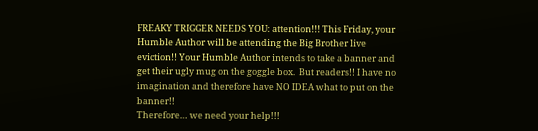FREAKY TRIGGER NEEDS YOU: attention!!! This Friday, your Humble Author will be attending the Big Brother live eviction!! Your Humble Author intends to take a banner and get their ugly mug on the goggle box.  But readers!! I have no imagination and therefore have NO IDEA what to put on the banner!!
Therefore… we need your help!!!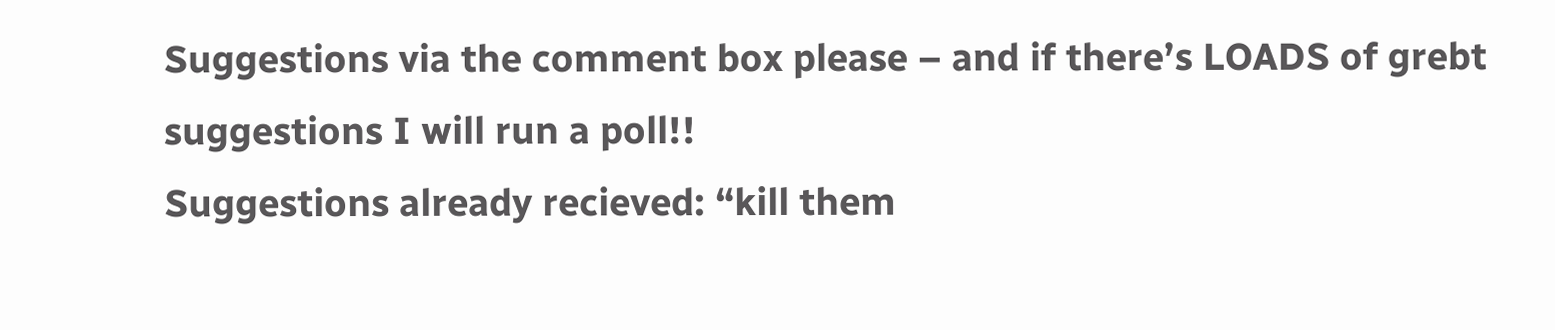Suggestions via the comment box please – and if there’s LOADS of grebt suggestions I will run a poll!!
Suggestions already recieved: “kill them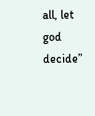all, let god decide”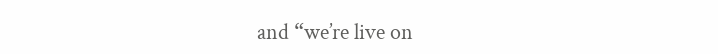and “we’re live on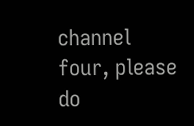channel four, please do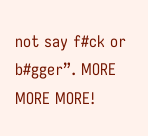not say f#ck or b#gger”. MORE MORE MORE!